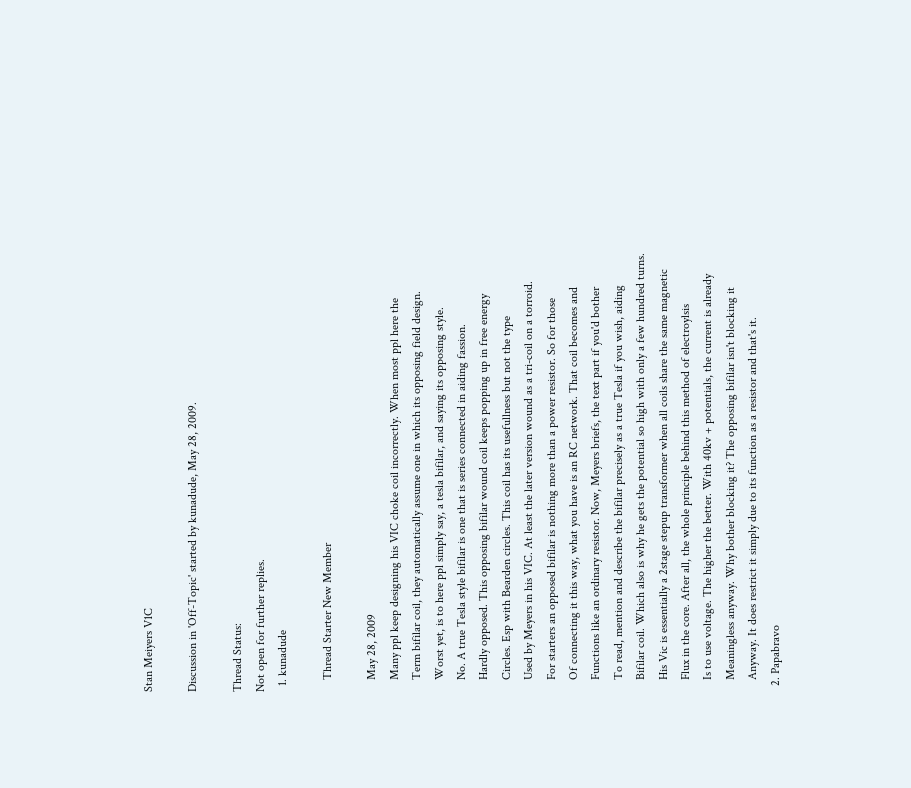Stan Meiyers V1C

Discussion in 'Off-Topic' started by kunadude, May 28, 2009.

Thread Status:
Not open for further replies.
  1. kunadude

    Thread Starter New Member

    May 28, 2009
    Many ppl keep designing his VIC choke coil incorrectly. When most ppl here the
    Term bifilar coil, they automatically assume one in which its opposing field design.
    Worst yet, is to here ppl simply say, a tesla bifilar, and saying its opposing style.
    No. A true Tesla style bifilar is one that is series connected in aiding fassion.
    Hardly opposed. This opposing bifilar wound coil keeps popping up in free energy
    Circles. Esp with Bearden circles. This coil has its usefullness but not the type
    Used by Meyers in his VIC. At least the later version wound as a tri-coil on a torroid.
    For starters an opposed bifilar is nothing more than a power resistor. So for those
    Of connecting it this way, what you have is an RC network. That coil becomes and
    Functions like an ordinary resistor. Now, Meyers briefs, the text part if you'd bother
    To read, mention and describe the bifilar precisely as a true Tesla if you wish, aiding
    Bifilar coil. Which also is why he gets the potential so high with only a few hundred turns.
    His Vic is essentially a 2stage stepup transformer when all coils share the same magnetic
    Flux in the core. After all, the whole principle behind this method of electroylsis
    Is to use voltage. The higher the better. With 40kv + potentials, the current is already
    Meaningless anyway. Why bother blocking it? The opposing bifilar isn't blocking it
    Anyway. It does restrict it simply due to its function as a resistor and that's it.
  2. Papabravo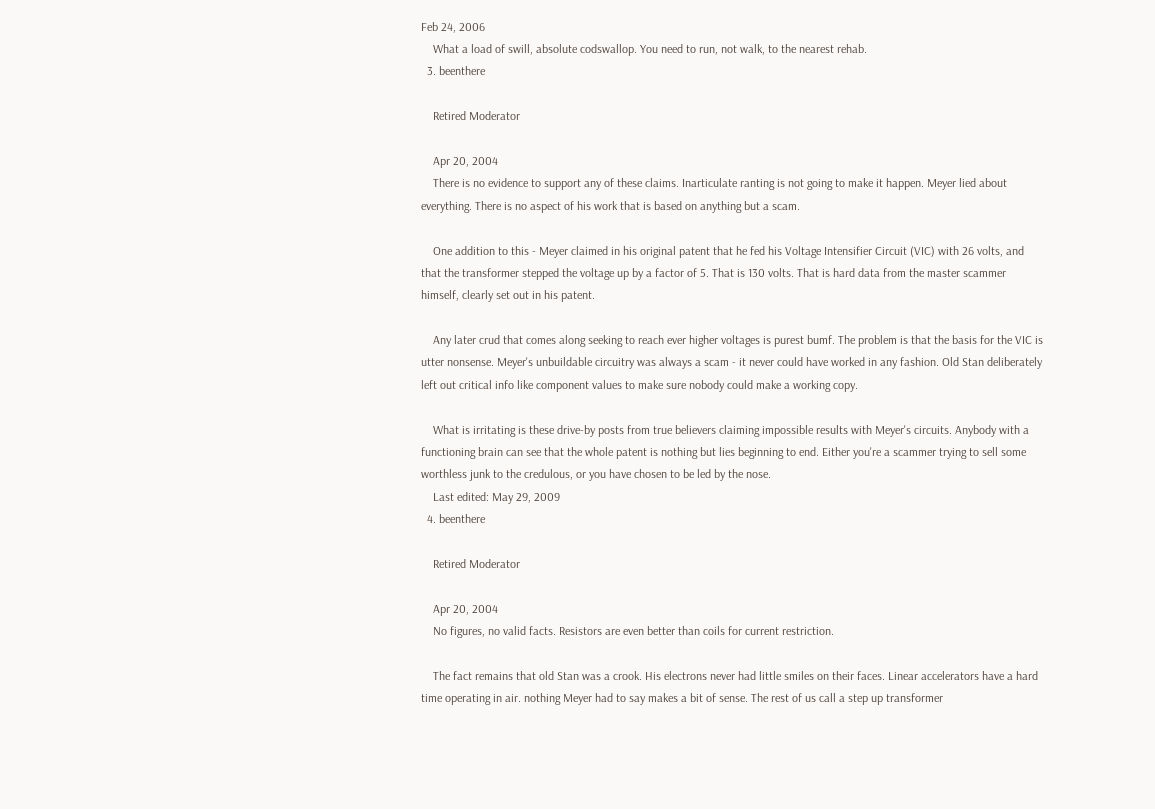Feb 24, 2006
    What a load of swill, absolute codswallop. You need to run, not walk, to the nearest rehab.
  3. beenthere

    Retired Moderator

    Apr 20, 2004
    There is no evidence to support any of these claims. Inarticulate ranting is not going to make it happen. Meyer lied about everything. There is no aspect of his work that is based on anything but a scam.

    One addition to this - Meyer claimed in his original patent that he fed his Voltage Intensifier Circuit (VIC) with 26 volts, and that the transformer stepped the voltage up by a factor of 5. That is 130 volts. That is hard data from the master scammer himself, clearly set out in his patent.

    Any later crud that comes along seeking to reach ever higher voltages is purest bumf. The problem is that the basis for the VIC is utter nonsense. Meyer's unbuildable circuitry was always a scam - it never could have worked in any fashion. Old Stan deliberately left out critical info like component values to make sure nobody could make a working copy.

    What is irritating is these drive-by posts from true believers claiming impossible results with Meyer's circuits. Anybody with a functioning brain can see that the whole patent is nothing but lies beginning to end. Either you're a scammer trying to sell some worthless junk to the credulous, or you have chosen to be led by the nose.
    Last edited: May 29, 2009
  4. beenthere

    Retired Moderator

    Apr 20, 2004
    No figures, no valid facts. Resistors are even better than coils for current restriction.

    The fact remains that old Stan was a crook. His electrons never had little smiles on their faces. Linear accelerators have a hard time operating in air. nothing Meyer had to say makes a bit of sense. The rest of us call a step up transformer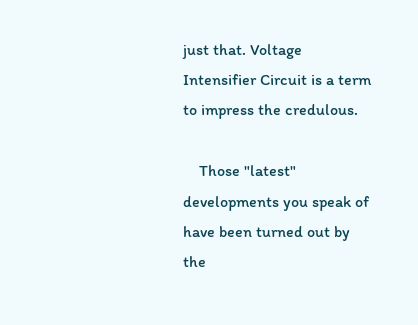just that. Voltage Intensifier Circuit is a term to impress the credulous.

    Those "latest" developments you speak of have been turned out by the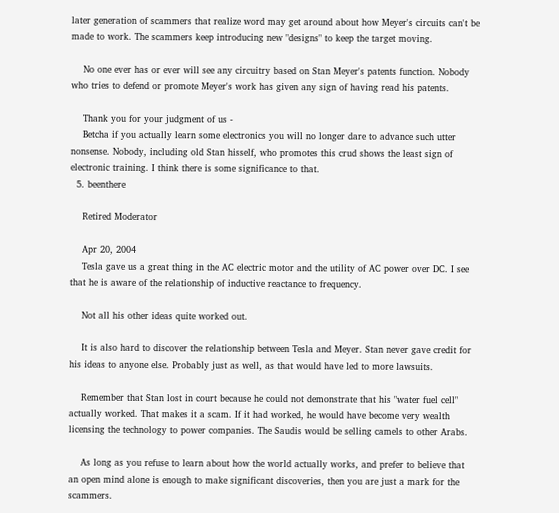later generation of scammers that realize word may get around about how Meyer's circuits can't be made to work. The scammers keep introducing new "designs" to keep the target moving.

    No one ever has or ever will see any circuitry based on Stan Meyer's patents function. Nobody who tries to defend or promote Meyer's work has given any sign of having read his patents.

    Thank you for your judgment of us -
    Betcha if you actually learn some electronics you will no longer dare to advance such utter nonsense. Nobody, including old Stan hisself, who promotes this crud shows the least sign of electronic training. I think there is some significance to that.
  5. beenthere

    Retired Moderator

    Apr 20, 2004
    Tesla gave us a great thing in the AC electric motor and the utility of AC power over DC. I see that he is aware of the relationship of inductive reactance to frequency.

    Not all his other ideas quite worked out.

    It is also hard to discover the relationship between Tesla and Meyer. Stan never gave credit for his ideas to anyone else. Probably just as well, as that would have led to more lawsuits.

    Remember that Stan lost in court because he could not demonstrate that his "water fuel cell" actually worked. That makes it a scam. If it had worked, he would have become very wealth licensing the technology to power companies. The Saudis would be selling camels to other Arabs.

    As long as you refuse to learn about how the world actually works, and prefer to believe that an open mind alone is enough to make significant discoveries, then you are just a mark for the scammers.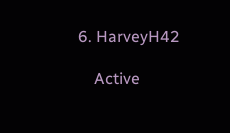6. HarveyH42

    Active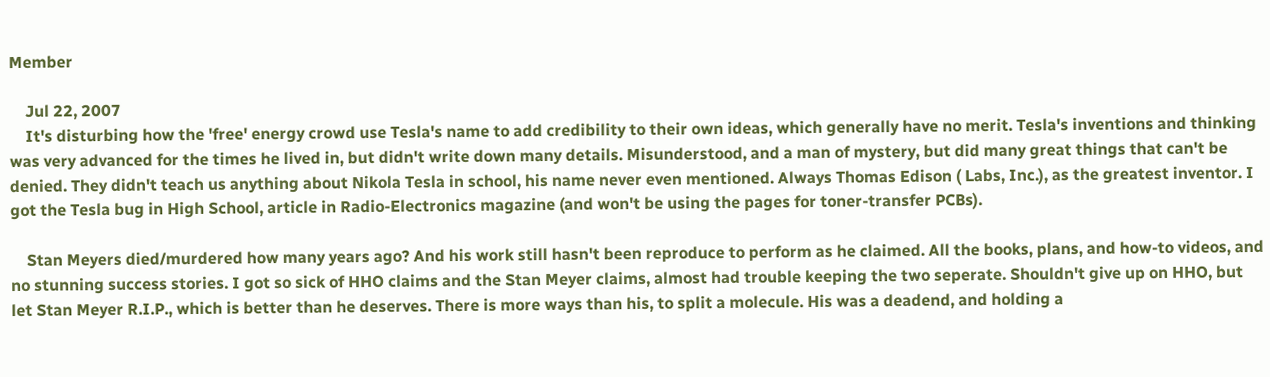Member

    Jul 22, 2007
    It's disturbing how the 'free' energy crowd use Tesla's name to add credibility to their own ideas, which generally have no merit. Tesla's inventions and thinking was very advanced for the times he lived in, but didn't write down many details. Misunderstood, and a man of mystery, but did many great things that can't be denied. They didn't teach us anything about Nikola Tesla in school, his name never even mentioned. Always Thomas Edison ( Labs, Inc.), as the greatest inventor. I got the Tesla bug in High School, article in Radio-Electronics magazine (and won't be using the pages for toner-transfer PCBs).

    Stan Meyers died/murdered how many years ago? And his work still hasn't been reproduce to perform as he claimed. All the books, plans, and how-to videos, and no stunning success stories. I got so sick of HHO claims and the Stan Meyer claims, almost had trouble keeping the two seperate. Shouldn't give up on HHO, but let Stan Meyer R.I.P., which is better than he deserves. There is more ways than his, to split a molecule. His was a deadend, and holding a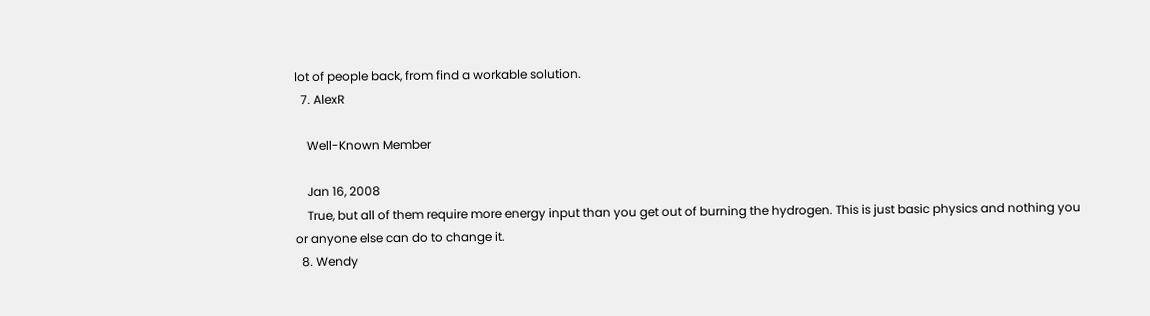lot of people back, from find a workable solution.
  7. AlexR

    Well-Known Member

    Jan 16, 2008
    True, but all of them require more energy input than you get out of burning the hydrogen. This is just basic physics and nothing you or anyone else can do to change it.
  8. Wendy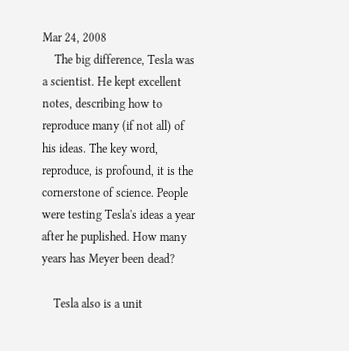Mar 24, 2008
    The big difference, Tesla was a scientist. He kept excellent notes, describing how to reproduce many (if not all) of his ideas. The key word, reproduce, is profound, it is the cornerstone of science. People were testing Tesla's ideas a year after he puplished. How many years has Meyer been dead?

    Tesla also is a unit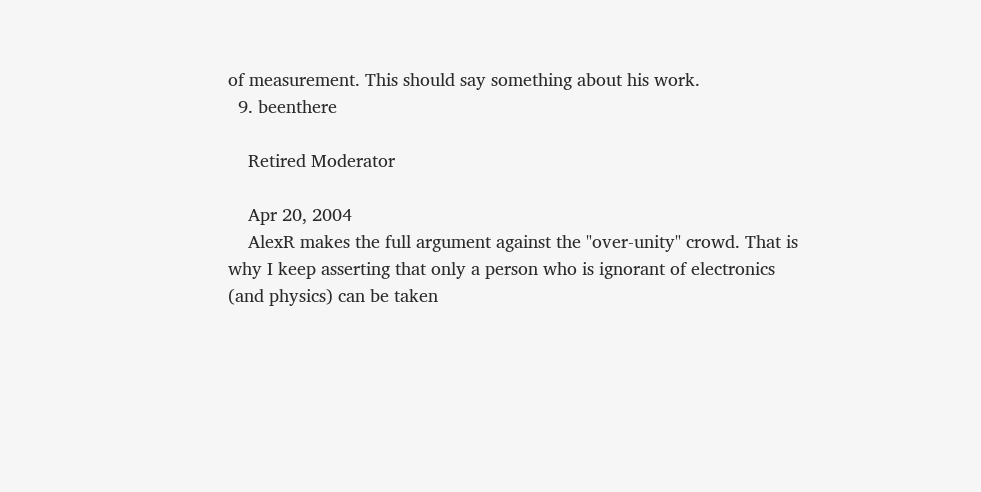of measurement. This should say something about his work.
  9. beenthere

    Retired Moderator

    Apr 20, 2004
    AlexR makes the full argument against the "over-unity" crowd. That is why I keep asserting that only a person who is ignorant of electronics (and physics) can be taken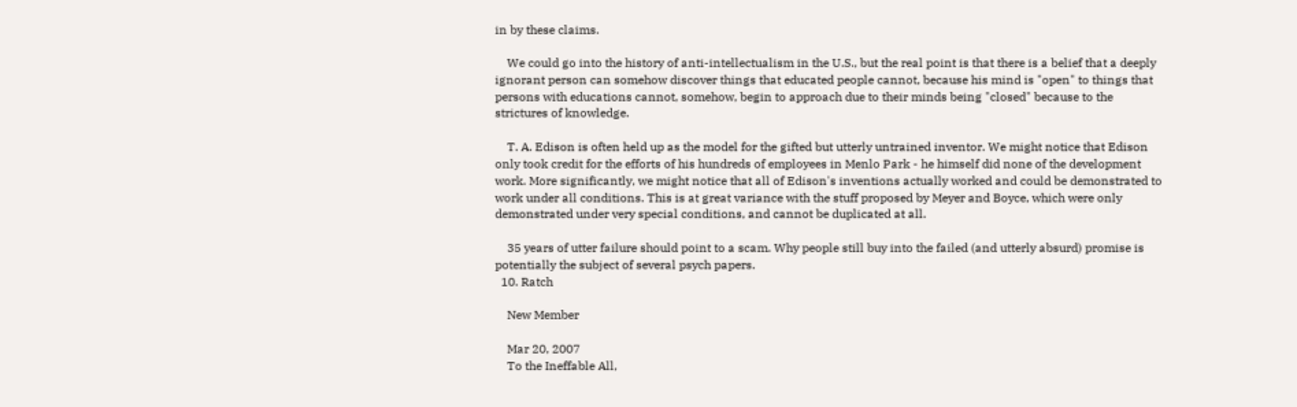in by these claims.

    We could go into the history of anti-intellectualism in the U.S., but the real point is that there is a belief that a deeply ignorant person can somehow discover things that educated people cannot, because his mind is "open" to things that persons with educations cannot, somehow, begin to approach due to their minds being "closed" because to the strictures of knowledge.

    T. A. Edison is often held up as the model for the gifted but utterly untrained inventor. We might notice that Edison only took credit for the efforts of his hundreds of employees in Menlo Park - he himself did none of the development work. More significantly, we might notice that all of Edison's inventions actually worked and could be demonstrated to work under all conditions. This is at great variance with the stuff proposed by Meyer and Boyce, which were only demonstrated under very special conditions, and cannot be duplicated at all.

    35 years of utter failure should point to a scam. Why people still buy into the failed (and utterly absurd) promise is potentially the subject of several psych papers.
  10. Ratch

    New Member

    Mar 20, 2007
    To the Ineffable All,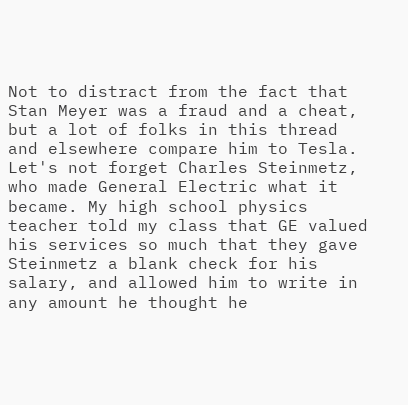Not to distract from the fact that Stan Meyer was a fraud and a cheat, but a lot of folks in this thread and elsewhere compare him to Tesla. Let's not forget Charles Steinmetz, who made General Electric what it became. My high school physics teacher told my class that GE valued his services so much that they gave Steinmetz a blank check for his salary, and allowed him to write in any amount he thought he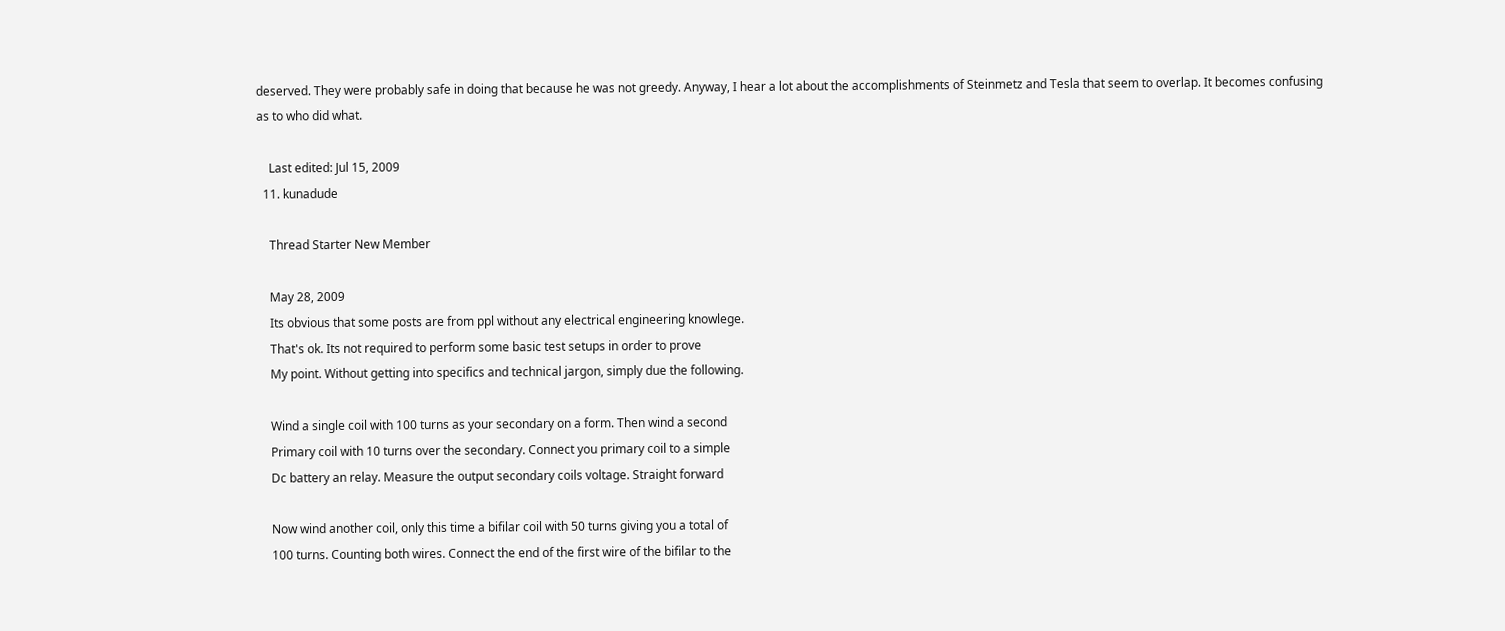deserved. They were probably safe in doing that because he was not greedy. Anyway, I hear a lot about the accomplishments of Steinmetz and Tesla that seem to overlap. It becomes confusing as to who did what.

    Last edited: Jul 15, 2009
  11. kunadude

    Thread Starter New Member

    May 28, 2009
    Its obvious that some posts are from ppl without any electrical engineering knowlege.
    That's ok. Its not required to perform some basic test setups in order to prove
    My point. Without getting into specifics and technical jargon, simply due the following.

    Wind a single coil with 100 turns as your secondary on a form. Then wind a second
    Primary coil with 10 turns over the secondary. Connect you primary coil to a simple
    Dc battery an relay. Measure the output secondary coils voltage. Straight forward

    Now wind another coil, only this time a bifilar coil with 50 turns giving you a total of
    100 turns. Counting both wires. Connect the end of the first wire of the bifilar to the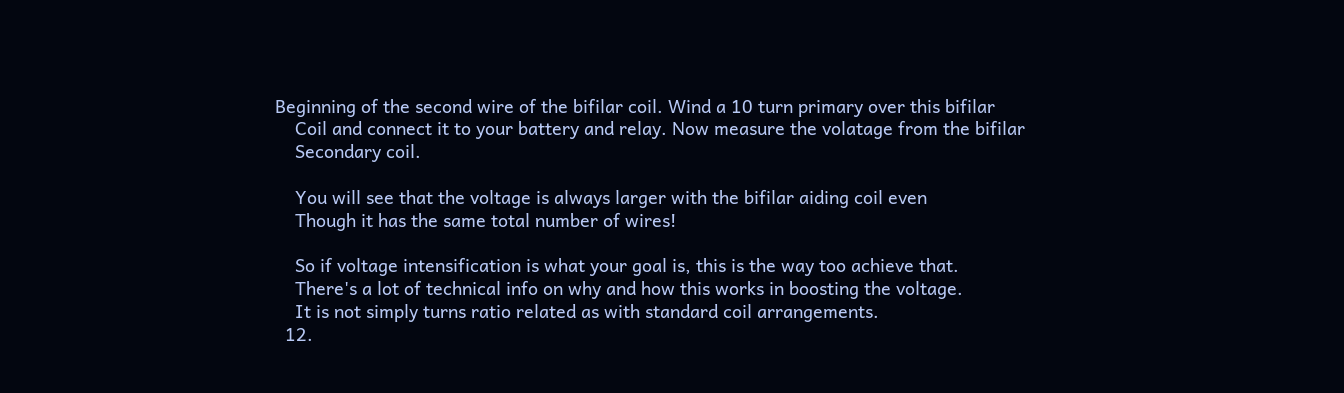Beginning of the second wire of the bifilar coil. Wind a 10 turn primary over this bifilar
    Coil and connect it to your battery and relay. Now measure the volatage from the bifilar
    Secondary coil.

    You will see that the voltage is always larger with the bifilar aiding coil even
    Though it has the same total number of wires!

    So if voltage intensification is what your goal is, this is the way too achieve that.
    There's a lot of technical info on why and how this works in boosting the voltage.
    It is not simply turns ratio related as with standard coil arrangements.
  12.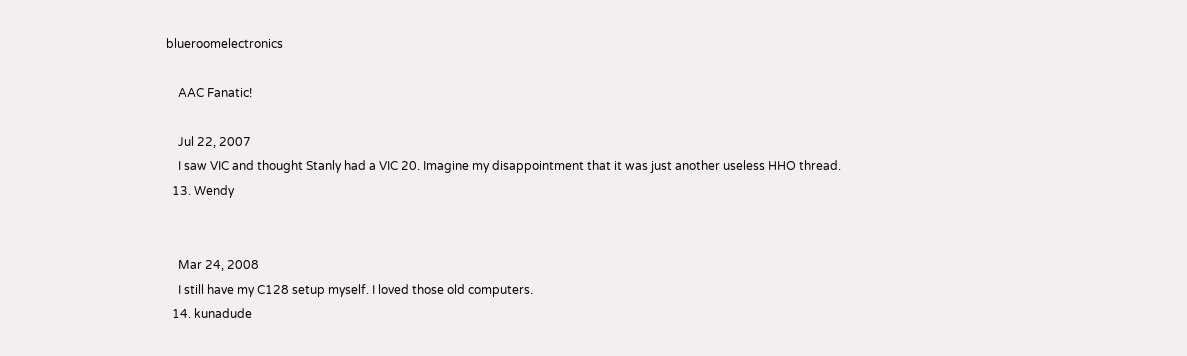blueroomelectronics

    AAC Fanatic!

    Jul 22, 2007
    I saw VIC and thought Stanly had a VIC 20. Imagine my disappointment that it was just another useless HHO thread.
  13. Wendy


    Mar 24, 2008
    I still have my C128 setup myself. I loved those old computers.
  14. kunadude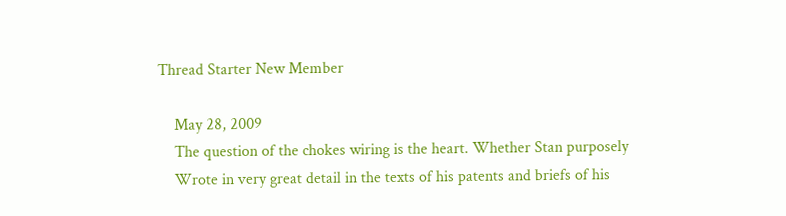Thread Starter New Member

    May 28, 2009
    The question of the chokes wiring is the heart. Whether Stan purposely
    Wrote in very great detail in the texts of his patents and briefs of his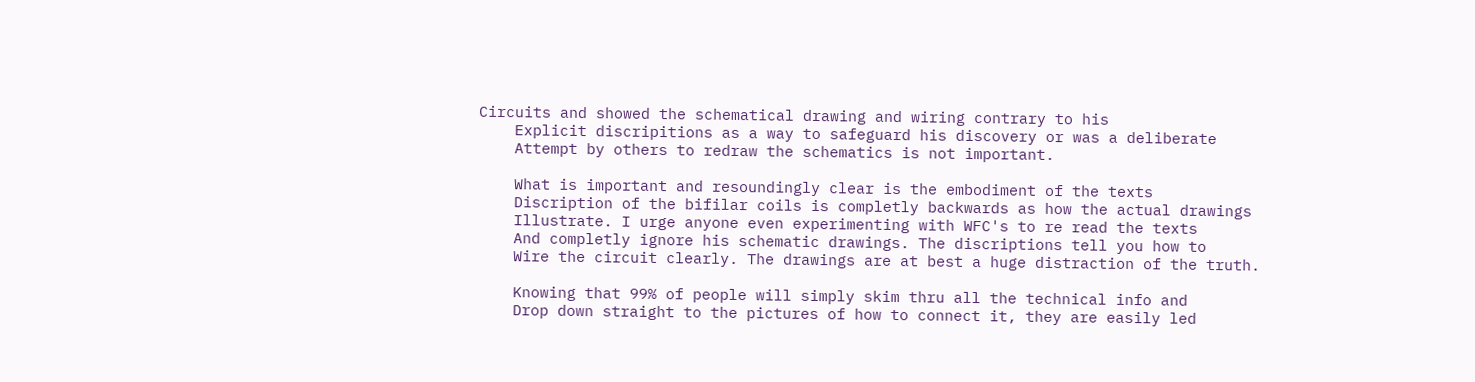Circuits and showed the schematical drawing and wiring contrary to his
    Explicit discripitions as a way to safeguard his discovery or was a deliberate
    Attempt by others to redraw the schematics is not important.

    What is important and resoundingly clear is the embodiment of the texts
    Discription of the bifilar coils is completly backwards as how the actual drawings
    Illustrate. I urge anyone even experimenting with WFC's to re read the texts
    And completly ignore his schematic drawings. The discriptions tell you how to
    Wire the circuit clearly. The drawings are at best a huge distraction of the truth.

    Knowing that 99% of people will simply skim thru all the technical info and
    Drop down straight to the pictures of how to connect it, they are easily led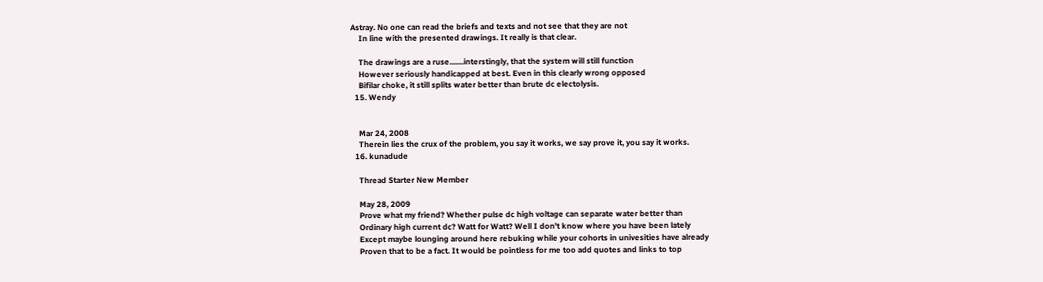Astray. No one can read the briefs and texts and not see that they are not
    In line with the presented drawings. It really is that clear.

    The drawings are a ruse.......interstingly, that the system will still function
    However seriously handicapped at best. Even in this clearly wrong opposed
    Bifilar choke, it still splits water better than brute dc electolysis.
  15. Wendy


    Mar 24, 2008
    Therein lies the crux of the problem, you say it works, we say prove it, you say it works.
  16. kunadude

    Thread Starter New Member

    May 28, 2009
    Prove what my friend? Whether pulse dc high voltage can separate water better than
    Ordinary high current dc? Watt for Watt? Well I don't know where you have been lately
    Except maybe lounging around here rebuking while your cohorts in univesities have already
    Proven that to be a fact. It would be pointless for me too add quotes and links to top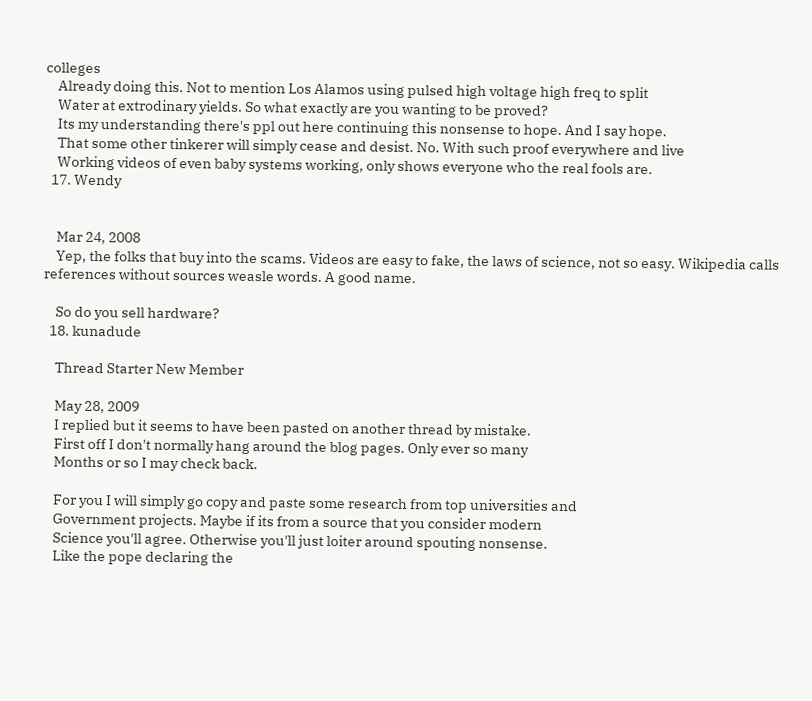colleges
    Already doing this. Not to mention Los Alamos using pulsed high voltage high freq to split
    Water at extrodinary yields. So what exactly are you wanting to be proved?
    Its my understanding there's ppl out here continuing this nonsense to hope. And I say hope.
    That some other tinkerer will simply cease and desist. No. With such proof everywhere and live
    Working videos of even baby systems working, only shows everyone who the real fools are.
  17. Wendy


    Mar 24, 2008
    Yep, the folks that buy into the scams. Videos are easy to fake, the laws of science, not so easy. Wikipedia calls references without sources weasle words. A good name.

    So do you sell hardware?
  18. kunadude

    Thread Starter New Member

    May 28, 2009
    I replied but it seems to have been pasted on another thread by mistake.
    First off I don't normally hang around the blog pages. Only ever so many
    Months or so I may check back.

    For you I will simply go copy and paste some research from top universities and
    Government projects. Maybe if its from a source that you consider modern
    Science you'll agree. Otherwise you'll just loiter around spouting nonsense.
    Like the pope declaring the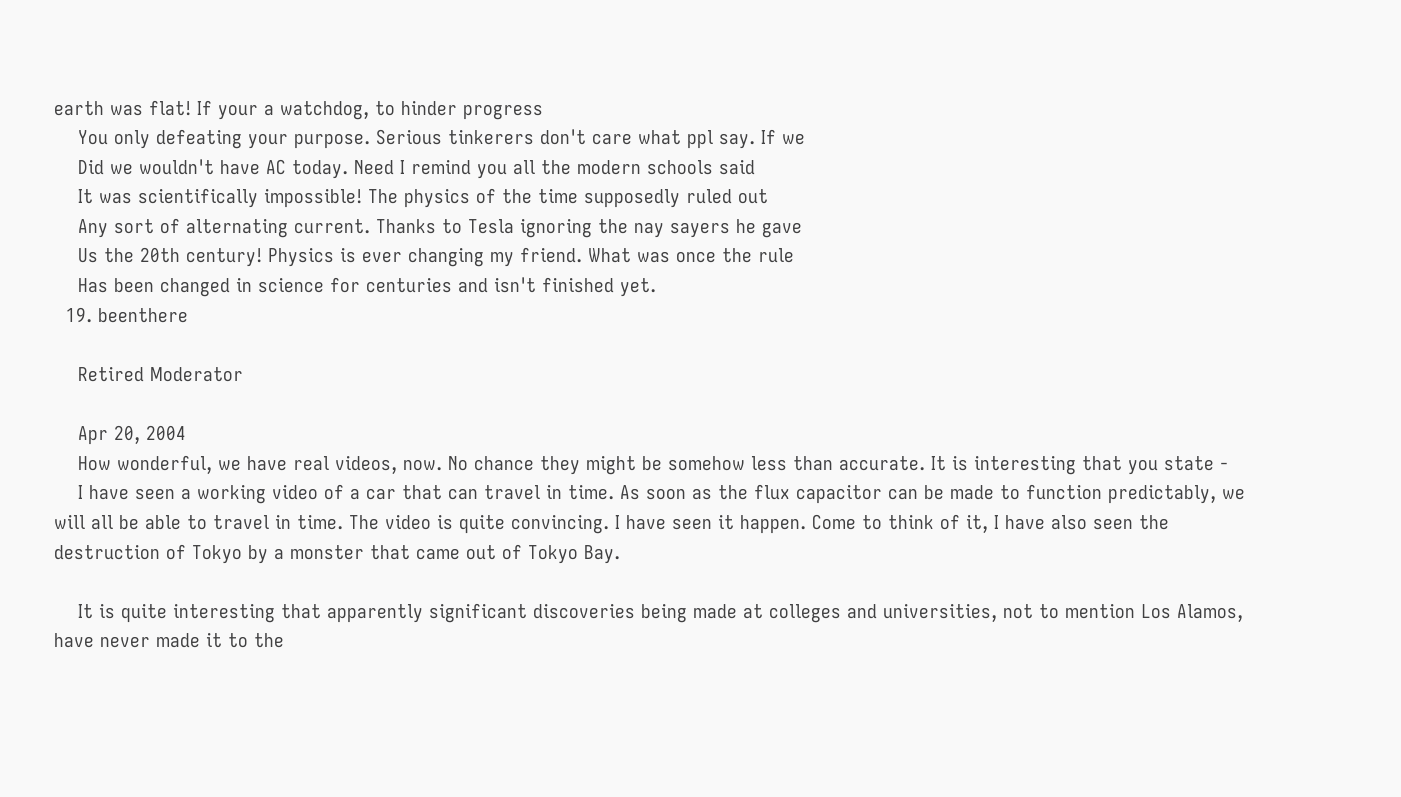earth was flat! If your a watchdog, to hinder progress
    You only defeating your purpose. Serious tinkerers don't care what ppl say. If we
    Did we wouldn't have AC today. Need I remind you all the modern schools said
    It was scientifically impossible! The physics of the time supposedly ruled out
    Any sort of alternating current. Thanks to Tesla ignoring the nay sayers he gave
    Us the 20th century! Physics is ever changing my friend. What was once the rule
    Has been changed in science for centuries and isn't finished yet.
  19. beenthere

    Retired Moderator

    Apr 20, 2004
    How wonderful, we have real videos, now. No chance they might be somehow less than accurate. It is interesting that you state -
    I have seen a working video of a car that can travel in time. As soon as the flux capacitor can be made to function predictably, we will all be able to travel in time. The video is quite convincing. I have seen it happen. Come to think of it, I have also seen the destruction of Tokyo by a monster that came out of Tokyo Bay.

    It is quite interesting that apparently significant discoveries being made at colleges and universities, not to mention Los Alamos, have never made it to the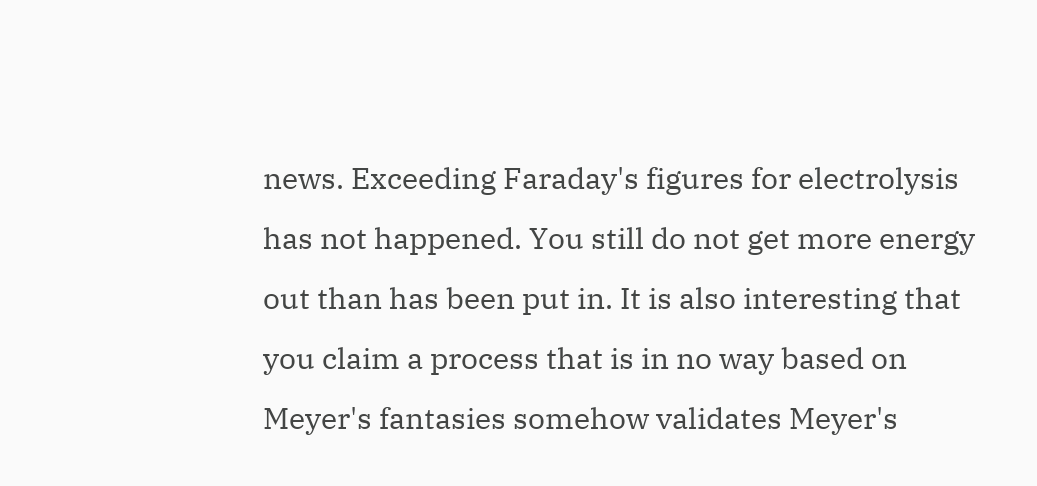news. Exceeding Faraday's figures for electrolysis has not happened. You still do not get more energy out than has been put in. It is also interesting that you claim a process that is in no way based on Meyer's fantasies somehow validates Meyer's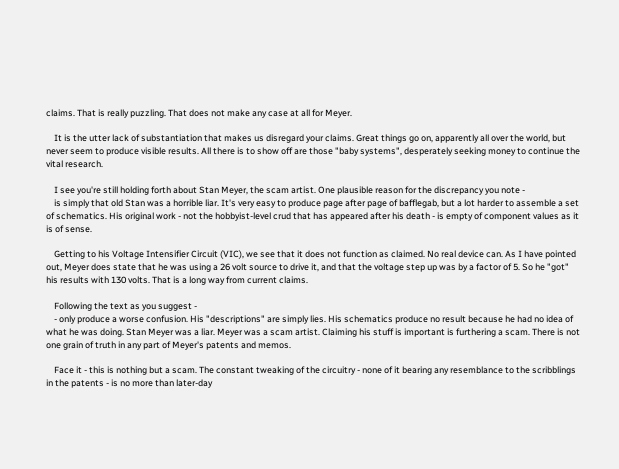claims. That is really puzzling. That does not make any case at all for Meyer.

    It is the utter lack of substantiation that makes us disregard your claims. Great things go on, apparently all over the world, but never seem to produce visible results. All there is to show off are those "baby systems", desperately seeking money to continue the vital research.

    I see you're still holding forth about Stan Meyer, the scam artist. One plausible reason for the discrepancy you note -
    is simply that old Stan was a horrible liar. It's very easy to produce page after page of bafflegab, but a lot harder to assemble a set of schematics. His original work - not the hobbyist-level crud that has appeared after his death - is empty of component values as it is of sense.

    Getting to his Voltage Intensifier Circuit (VIC), we see that it does not function as claimed. No real device can. As I have pointed out, Meyer does state that he was using a 26 volt source to drive it, and that the voltage step up was by a factor of 5. So he "got" his results with 130 volts. That is a long way from current claims.

    Following the text as you suggest -
    - only produce a worse confusion. His "descriptions" are simply lies. His schematics produce no result because he had no idea of what he was doing. Stan Meyer was a liar. Meyer was a scam artist. Claiming his stuff is important is furthering a scam. There is not one grain of truth in any part of Meyer's patents and memos.

    Face it - this is nothing but a scam. The constant tweaking of the circuitry - none of it bearing any resemblance to the scribblings in the patents - is no more than later-day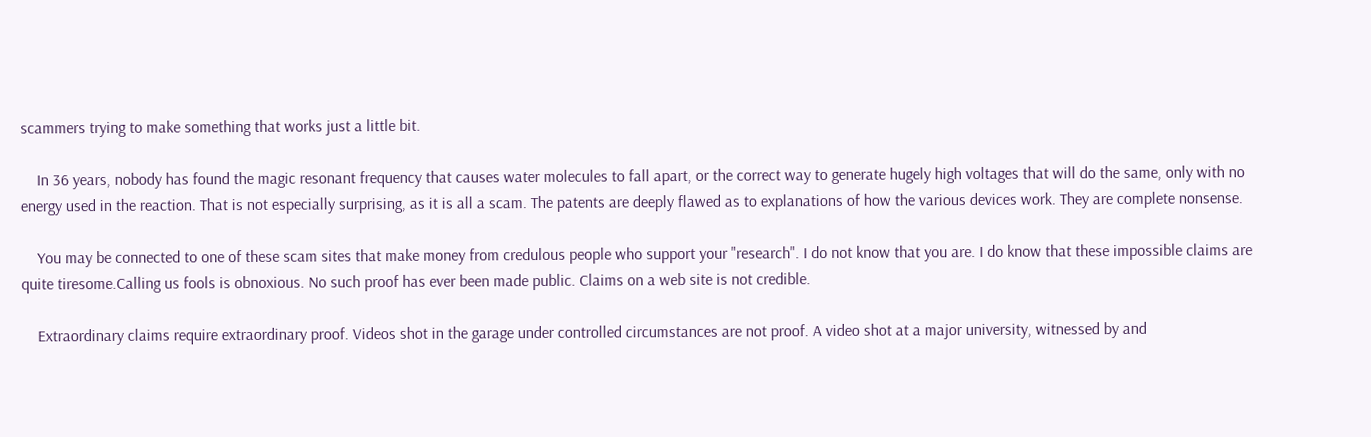scammers trying to make something that works just a little bit.

    In 36 years, nobody has found the magic resonant frequency that causes water molecules to fall apart, or the correct way to generate hugely high voltages that will do the same, only with no energy used in the reaction. That is not especially surprising, as it is all a scam. The patents are deeply flawed as to explanations of how the various devices work. They are complete nonsense.

    You may be connected to one of these scam sites that make money from credulous people who support your "research". I do not know that you are. I do know that these impossible claims are quite tiresome.Calling us fools is obnoxious. No such proof has ever been made public. Claims on a web site is not credible.

    Extraordinary claims require extraordinary proof. Videos shot in the garage under controlled circumstances are not proof. A video shot at a major university, witnessed by and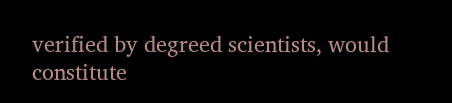verified by degreed scientists, would constitute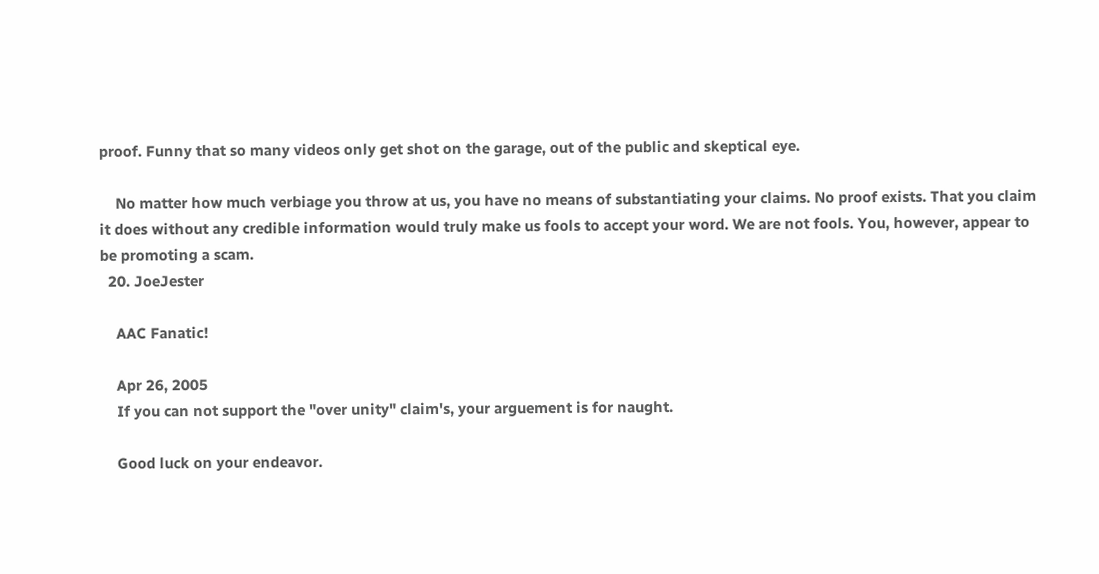proof. Funny that so many videos only get shot on the garage, out of the public and skeptical eye.

    No matter how much verbiage you throw at us, you have no means of substantiating your claims. No proof exists. That you claim it does without any credible information would truly make us fools to accept your word. We are not fools. You, however, appear to be promoting a scam.
  20. JoeJester

    AAC Fanatic!

    Apr 26, 2005
    If you can not support the "over unity" claim's, your arguement is for naught.

    Good luck on your endeavor.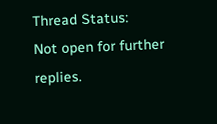Thread Status:
Not open for further replies.